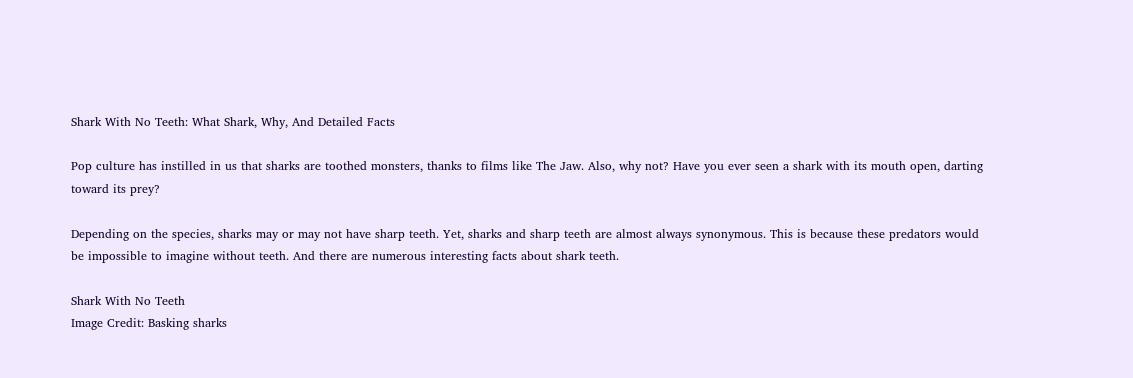Shark With No Teeth: What Shark, Why, And Detailed Facts

Pop culture has instilled in us that sharks are toothed monsters, thanks to films like The Jaw. Also, why not? Have you ever seen a shark with its mouth open, darting toward its prey?

Depending on the species, sharks may or may not have sharp teeth. Yet, sharks and sharp teeth are almost always synonymous. This is because these predators would be impossible to imagine without teeth. And there are numerous interesting facts about shark teeth.

Shark With No Teeth
Image Credit: Basking sharks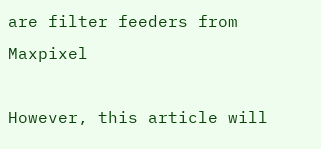are filter feeders from Maxpixel

However, this article will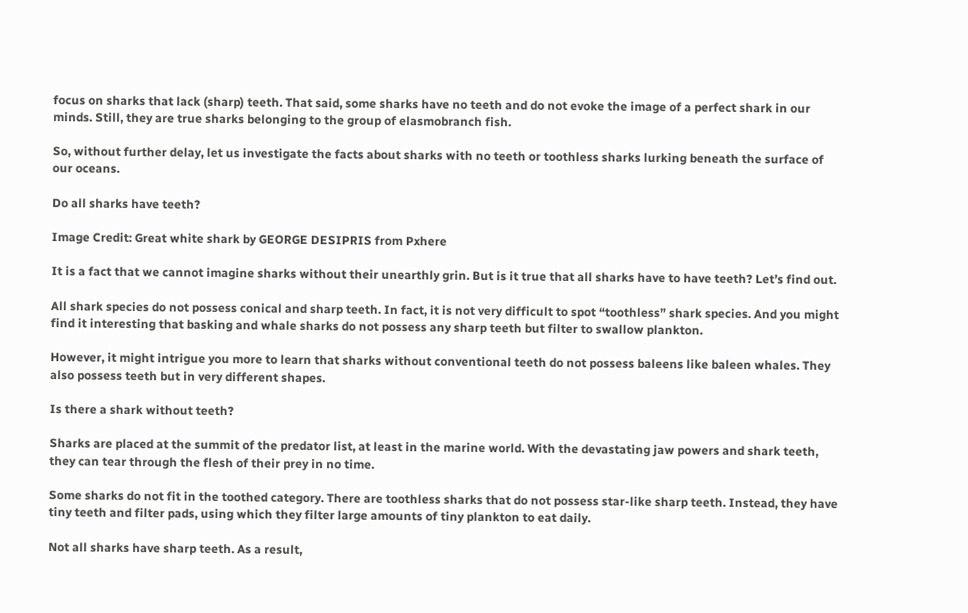focus on sharks that lack (sharp) teeth. That said, some sharks have no teeth and do not evoke the image of a perfect shark in our minds. Still, they are true sharks belonging to the group of elasmobranch fish.

So, without further delay, let us investigate the facts about sharks with no teeth or toothless sharks lurking beneath the surface of our oceans.

Do all sharks have teeth?

Image Credit: Great white shark by GEORGE DESIPRIS from Pxhere

It is a fact that we cannot imagine sharks without their unearthly grin. But is it true that all sharks have to have teeth? Let’s find out.

All shark species do not possess conical and sharp teeth. In fact, it is not very difficult to spot “toothless” shark species. And you might find it interesting that basking and whale sharks do not possess any sharp teeth but filter to swallow plankton.

However, it might intrigue you more to learn that sharks without conventional teeth do not possess baleens like baleen whales. They also possess teeth but in very different shapes.

Is there a shark without teeth?

Sharks are placed at the summit of the predator list, at least in the marine world. With the devastating jaw powers and shark teeth, they can tear through the flesh of their prey in no time.

Some sharks do not fit in the toothed category. There are toothless sharks that do not possess star-like sharp teeth. Instead, they have tiny teeth and filter pads, using which they filter large amounts of tiny plankton to eat daily.

Not all sharks have sharp teeth. As a result,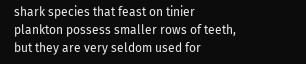shark species that feast on tinier plankton possess smaller rows of teeth, but they are very seldom used for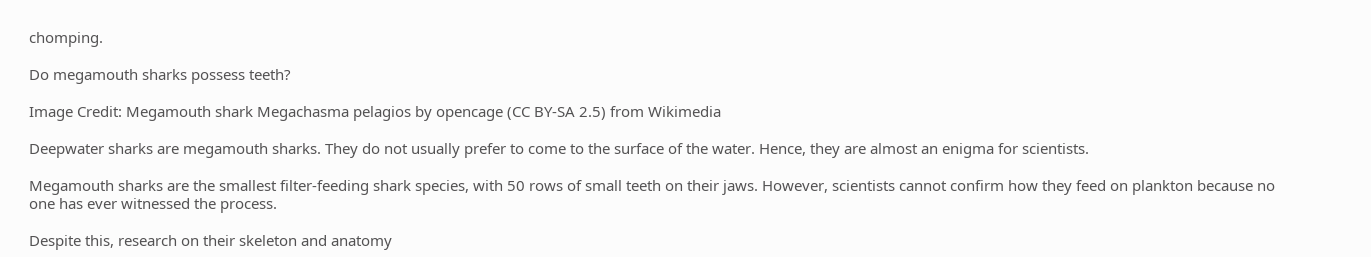chomping.

Do megamouth sharks possess teeth?

Image Credit: Megamouth shark Megachasma pelagios by opencage (CC BY-SA 2.5) from Wikimedia

Deepwater sharks are megamouth sharks. They do not usually prefer to come to the surface of the water. Hence, they are almost an enigma for scientists.

Megamouth sharks are the smallest filter-feeding shark species, with 50 rows of small teeth on their jaws. However, scientists cannot confirm how they feed on plankton because no one has ever witnessed the process.

Despite this, research on their skeleton and anatomy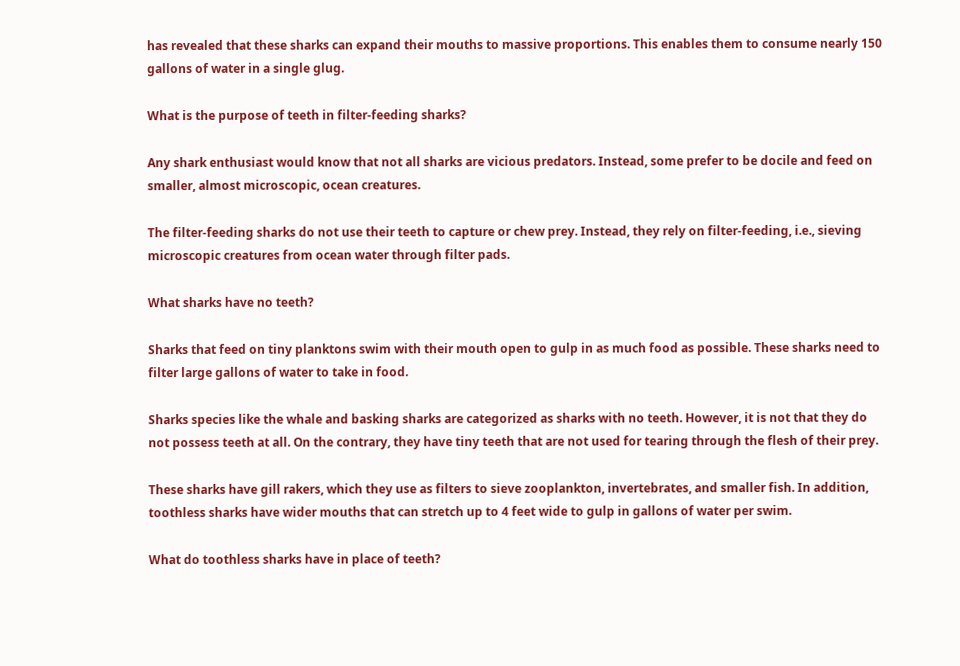has revealed that these sharks can expand their mouths to massive proportions. This enables them to consume nearly 150 gallons of water in a single glug.

What is the purpose of teeth in filter-feeding sharks?

Any shark enthusiast would know that not all sharks are vicious predators. Instead, some prefer to be docile and feed on smaller, almost microscopic, ocean creatures.

The filter-feeding sharks do not use their teeth to capture or chew prey. Instead, they rely on filter-feeding, i.e., sieving microscopic creatures from ocean water through filter pads.

What sharks have no teeth?

Sharks that feed on tiny planktons swim with their mouth open to gulp in as much food as possible. These sharks need to filter large gallons of water to take in food.

Sharks species like the whale and basking sharks are categorized as sharks with no teeth. However, it is not that they do not possess teeth at all. On the contrary, they have tiny teeth that are not used for tearing through the flesh of their prey.

These sharks have gill rakers, which they use as filters to sieve zooplankton, invertebrates, and smaller fish. In addition, toothless sharks have wider mouths that can stretch up to 4 feet wide to gulp in gallons of water per swim.

What do toothless sharks have in place of teeth?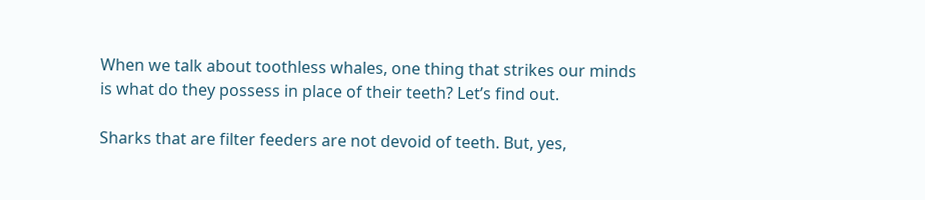When we talk about toothless whales, one thing that strikes our minds is what do they possess in place of their teeth? Let’s find out.

Sharks that are filter feeders are not devoid of teeth. But, yes,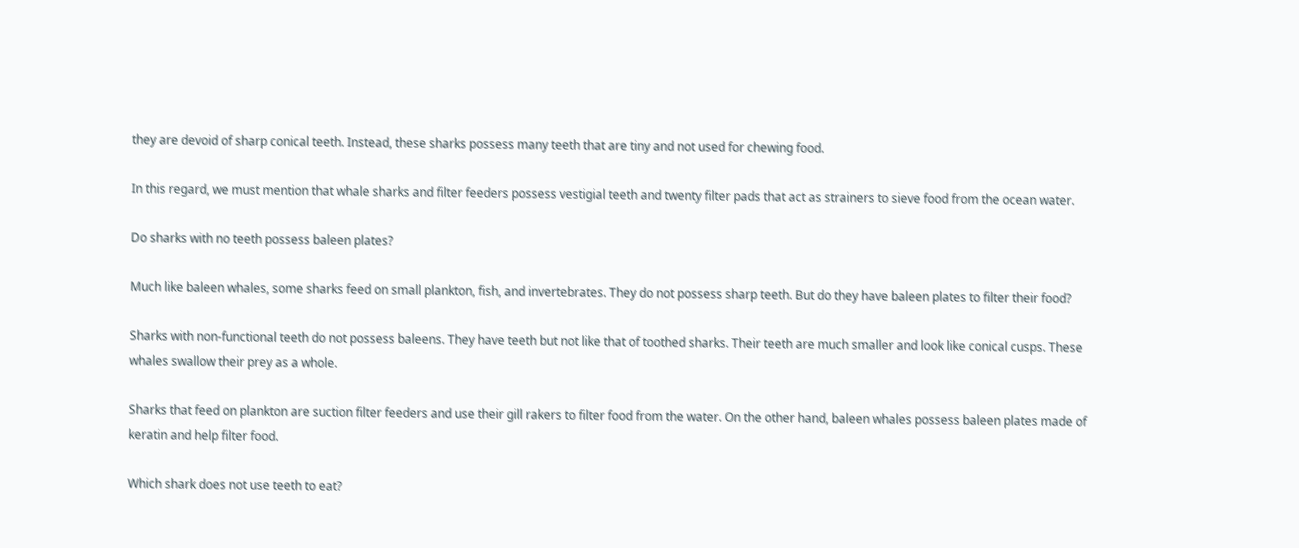they are devoid of sharp conical teeth. Instead, these sharks possess many teeth that are tiny and not used for chewing food.

In this regard, we must mention that whale sharks and filter feeders possess vestigial teeth and twenty filter pads that act as strainers to sieve food from the ocean water.

Do sharks with no teeth possess baleen plates?

Much like baleen whales, some sharks feed on small plankton, fish, and invertebrates. They do not possess sharp teeth. But do they have baleen plates to filter their food?

Sharks with non-functional teeth do not possess baleens. They have teeth but not like that of toothed sharks. Their teeth are much smaller and look like conical cusps. These whales swallow their prey as a whole.

Sharks that feed on plankton are suction filter feeders and use their gill rakers to filter food from the water. On the other hand, baleen whales possess baleen plates made of keratin and help filter food.

Which shark does not use teeth to eat?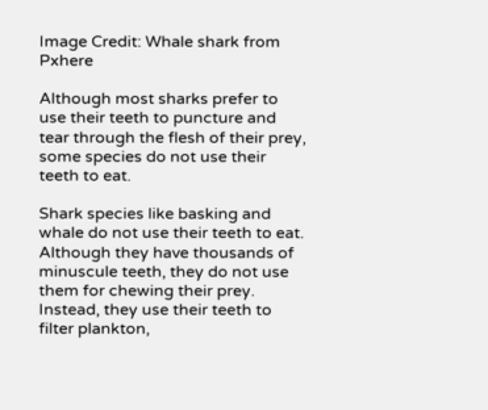Image Credit: Whale shark from Pxhere

Although most sharks prefer to use their teeth to puncture and tear through the flesh of their prey, some species do not use their teeth to eat.

Shark species like basking and whale do not use their teeth to eat. Although they have thousands of minuscule teeth, they do not use them for chewing their prey. Instead, they use their teeth to filter plankton,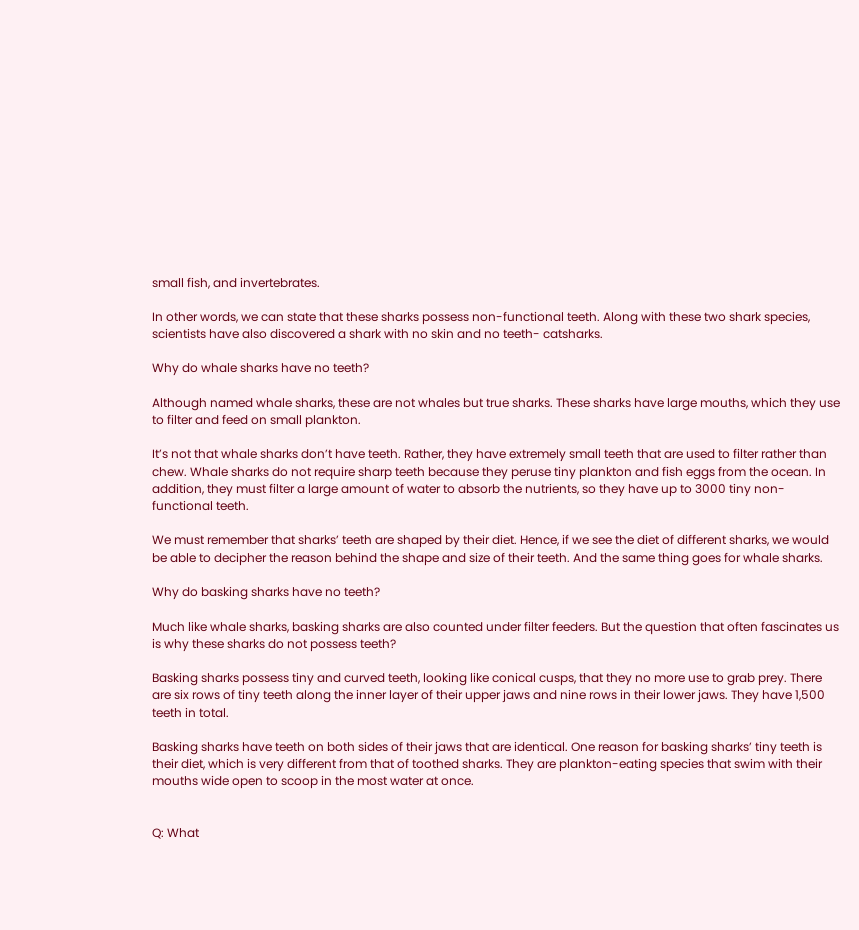small fish, and invertebrates.

In other words, we can state that these sharks possess non-functional teeth. Along with these two shark species, scientists have also discovered a shark with no skin and no teeth- catsharks.

Why do whale sharks have no teeth?

Although named whale sharks, these are not whales but true sharks. These sharks have large mouths, which they use to filter and feed on small plankton.

It’s not that whale sharks don’t have teeth. Rather, they have extremely small teeth that are used to filter rather than chew. Whale sharks do not require sharp teeth because they peruse tiny plankton and fish eggs from the ocean. In addition, they must filter a large amount of water to absorb the nutrients, so they have up to 3000 tiny non-functional teeth.

We must remember that sharks’ teeth are shaped by their diet. Hence, if we see the diet of different sharks, we would be able to decipher the reason behind the shape and size of their teeth. And the same thing goes for whale sharks.

Why do basking sharks have no teeth?

Much like whale sharks, basking sharks are also counted under filter feeders. But the question that often fascinates us is why these sharks do not possess teeth?

Basking sharks possess tiny and curved teeth, looking like conical cusps, that they no more use to grab prey. There are six rows of tiny teeth along the inner layer of their upper jaws and nine rows in their lower jaws. They have 1,500 teeth in total.

Basking sharks have teeth on both sides of their jaws that are identical. One reason for basking sharks’ tiny teeth is their diet, which is very different from that of toothed sharks. They are plankton-eating species that swim with their mouths wide open to scoop in the most water at once.


Q: What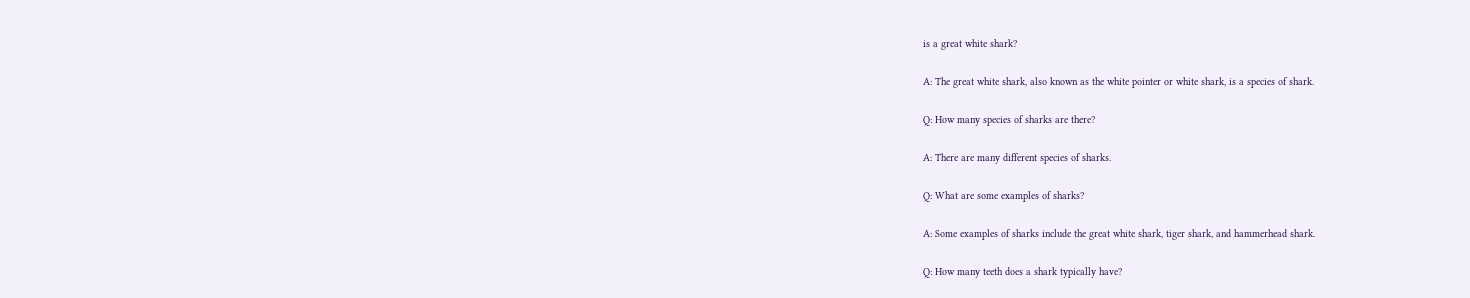is a great white shark?

A: The great white shark, also known as the white pointer or white shark, is a species of shark.

Q: How many species of sharks are there?

A: There are many different species of sharks.

Q: What are some examples of sharks?

A: Some examples of sharks include the great white shark, tiger shark, and hammerhead shark.

Q: How many teeth does a shark typically have?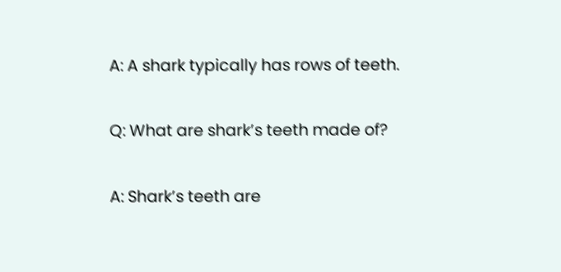A: A shark typically has rows of teeth.

Q: What are shark’s teeth made of?

A: Shark’s teeth are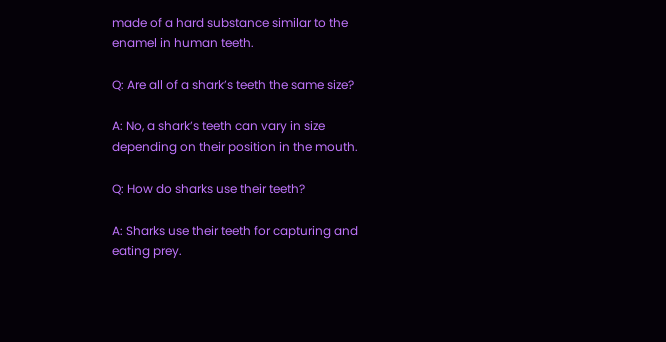made of a hard substance similar to the enamel in human teeth.

Q: Are all of a shark’s teeth the same size?

A: No, a shark’s teeth can vary in size depending on their position in the mouth.

Q: How do sharks use their teeth?

A: Sharks use their teeth for capturing and eating prey.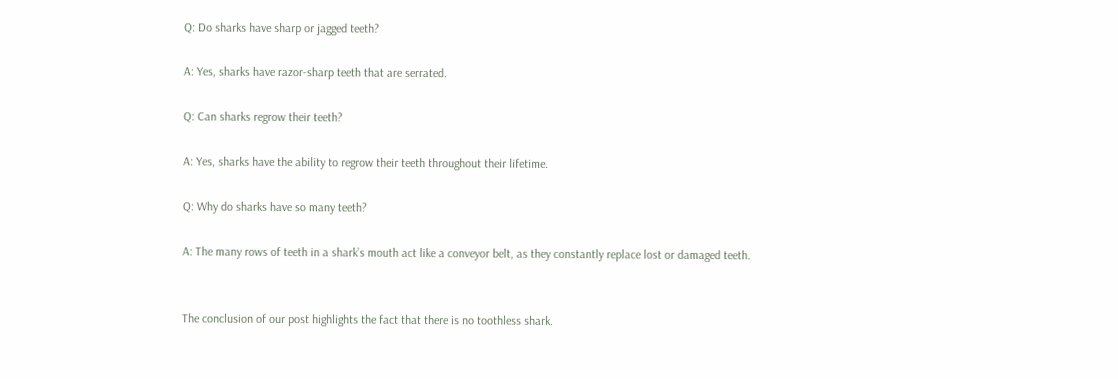Q: Do sharks have sharp or jagged teeth?

A: Yes, sharks have razor-sharp teeth that are serrated.

Q: Can sharks regrow their teeth?

A: Yes, sharks have the ability to regrow their teeth throughout their lifetime.

Q: Why do sharks have so many teeth?

A: The many rows of teeth in a shark’s mouth act like a conveyor belt, as they constantly replace lost or damaged teeth.


The conclusion of our post highlights the fact that there is no toothless shark.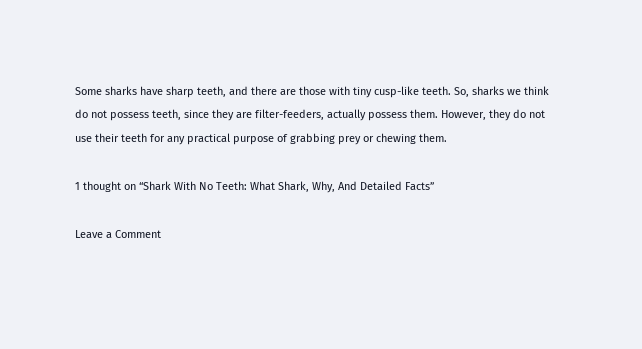Some sharks have sharp teeth, and there are those with tiny cusp-like teeth. So, sharks we think do not possess teeth, since they are filter-feeders, actually possess them. However, they do not use their teeth for any practical purpose of grabbing prey or chewing them.

1 thought on “Shark With No Teeth: What Shark, Why, And Detailed Facts”

Leave a Comment